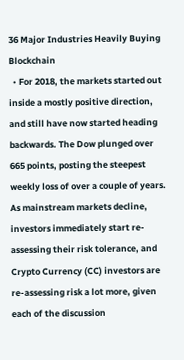36 Major Industries Heavily Buying Blockchain
  • For 2018, the markets started out inside a mostly positive direction, and still have now started heading backwards. The Dow plunged over 665 points, posting the steepest weekly loss of over a couple of years. As mainstream markets decline, investors immediately start re-assessing their risk tolerance, and Crypto Currency (CC) investors are re-assessing risk a lot more, given each of the discussion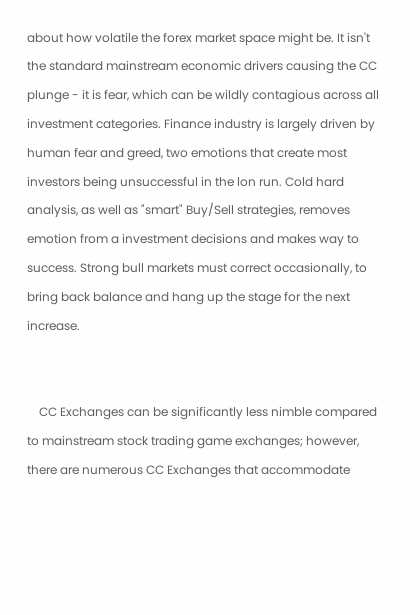about how volatile the forex market space might be. It isn't the standard mainstream economic drivers causing the CC plunge - it is fear, which can be wildly contagious across all investment categories. Finance industry is largely driven by human fear and greed, two emotions that create most investors being unsuccessful in the lon run. Cold hard analysis, as well as "smart" Buy/Sell strategies, removes emotion from a investment decisions and makes way to success. Strong bull markets must correct occasionally, to bring back balance and hang up the stage for the next increase.


    CC Exchanges can be significantly less nimble compared to mainstream stock trading game exchanges; however, there are numerous CC Exchanges that accommodate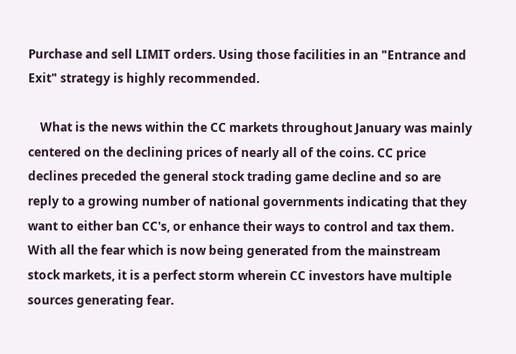Purchase and sell LIMIT orders. Using those facilities in an "Entrance and Exit" strategy is highly recommended.

    What is the news within the CC markets throughout January was mainly centered on the declining prices of nearly all of the coins. CC price declines preceded the general stock trading game decline and so are reply to a growing number of national governments indicating that they want to either ban CC's, or enhance their ways to control and tax them. With all the fear which is now being generated from the mainstream stock markets, it is a perfect storm wherein CC investors have multiple sources generating fear.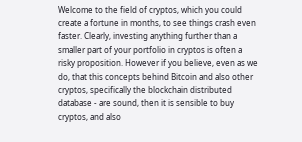Welcome to the field of cryptos, which you could create a fortune in months, to see things crash even faster. Clearly, investing anything further than a smaller part of your portfolio in cryptos is often a risky proposition. However if you believe, even as we do, that this concepts behind Bitcoin and also other cryptos, specifically the blockchain distributed database - are sound, then it is sensible to buy cryptos, and also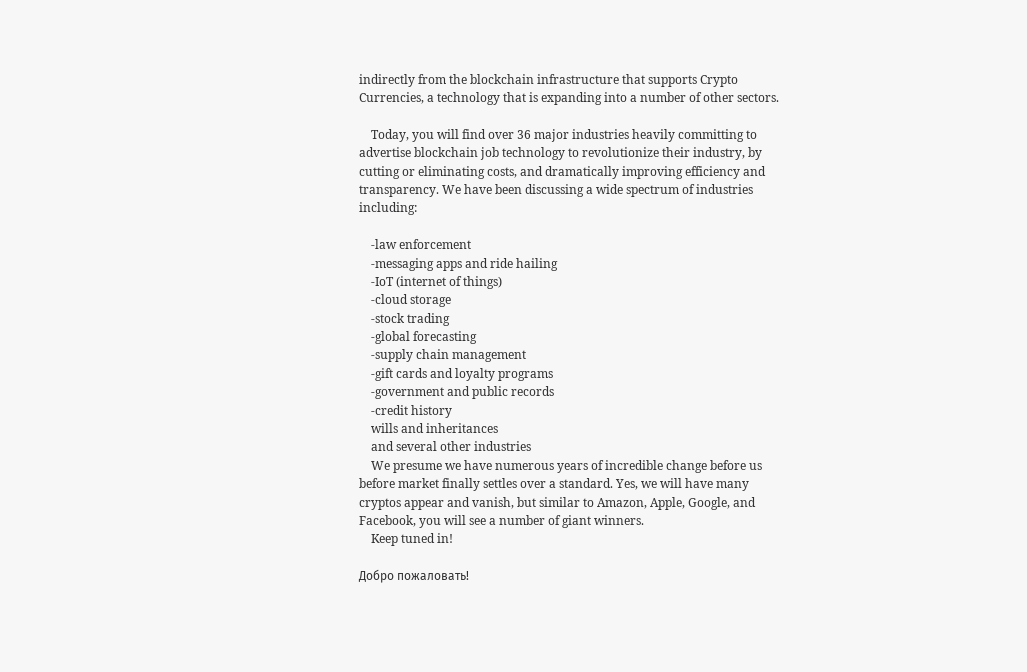indirectly from the blockchain infrastructure that supports Crypto Currencies, a technology that is expanding into a number of other sectors.

    Today, you will find over 36 major industries heavily committing to advertise blockchain job technology to revolutionize their industry, by cutting or eliminating costs, and dramatically improving efficiency and transparency. We have been discussing a wide spectrum of industries including:

    -law enforcement
    -messaging apps and ride hailing
    -IoT (internet of things)
    -cloud storage
    -stock trading
    -global forecasting
    -supply chain management
    -gift cards and loyalty programs
    -government and public records
    -credit history
    wills and inheritances
    and several other industries
    We presume we have numerous years of incredible change before us before market finally settles over a standard. Yes, we will have many cryptos appear and vanish, but similar to Amazon, Apple, Google, and Facebook, you will see a number of giant winners.
    Keep tuned in!

Добро пожаловать!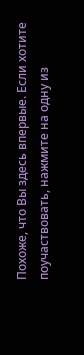Похоже, что Вы здесь впервые. Если хотите поучаствовать, нажмите на одну из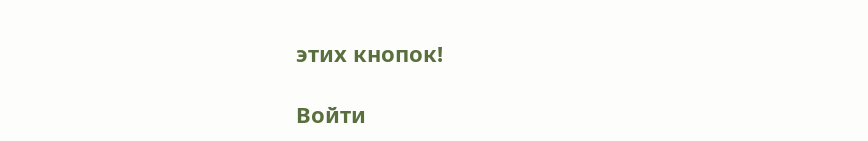этих кнопок!

Войти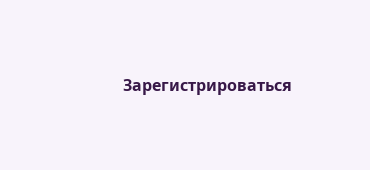Зарегистрироваться